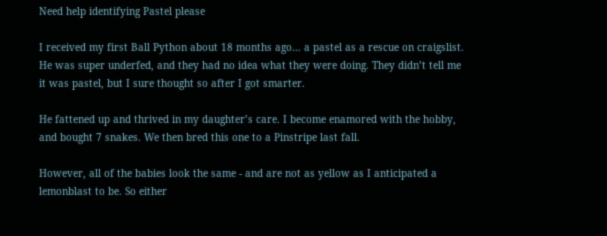Need help identifying Pastel please

I received my first Ball Python about 18 months ago… a pastel as a rescue on craigslist. He was super underfed, and they had no idea what they were doing. They didn’t tell me it was pastel, but I sure thought so after I got smarter.

He fattened up and thrived in my daughter’s care. I become enamored with the hobby, and bought 7 snakes. We then bred this one to a Pinstripe last fall.

However, all of the babies look the same - and are not as yellow as I anticipated a lemonblast to be. So either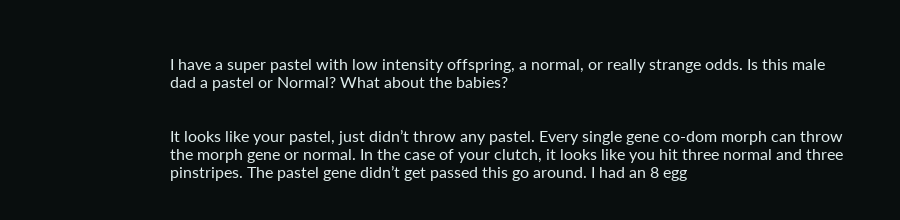I have a super pastel with low intensity offspring, a normal, or really strange odds. Is this male dad a pastel or Normal? What about the babies?


It looks like your pastel, just didn’t throw any pastel. Every single gene co-dom morph can throw the morph gene or normal. In the case of your clutch, it looks like you hit three normal and three pinstripes. The pastel gene didn’t get passed this go around. I had an 8 egg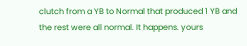clutch from a YB to Normal that produced 1 YB and the rest were all normal. It happens. yours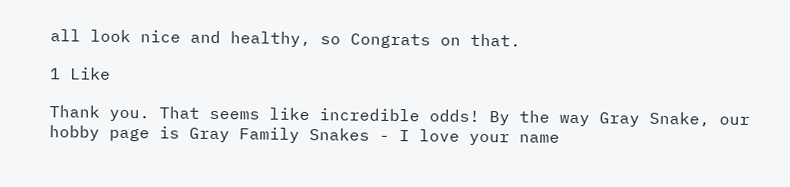all look nice and healthy, so Congrats on that.

1 Like

Thank you. That seems like incredible odds! By the way Gray Snake, our hobby page is Gray Family Snakes - I love your name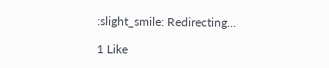:slight_smile: Redirecting...

1 Like